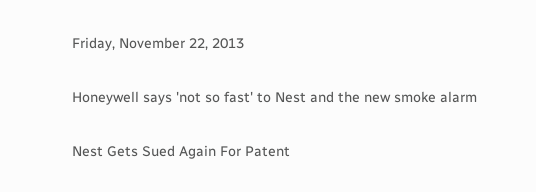Friday, November 22, 2013

Honeywell says 'not so fast' to Nest and the new smoke alarm

Nest Gets Sued Again For Patent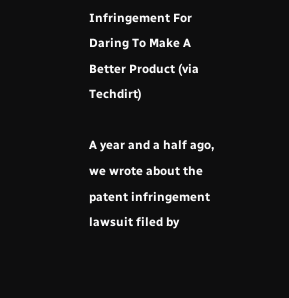Infringement For Daring To Make A Better Product (via Techdirt)

A year and a half ago, we wrote about the patent infringement lawsuit filed by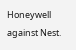Honeywell against Nest.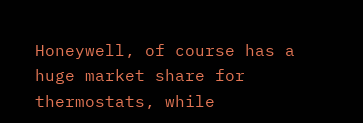Honeywell, of course has a huge market share for thermostats, while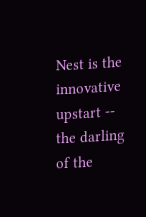Nest is the innovative upstart -- the darling of the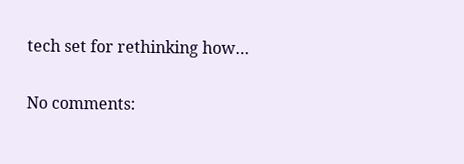tech set for rethinking how…

No comments: